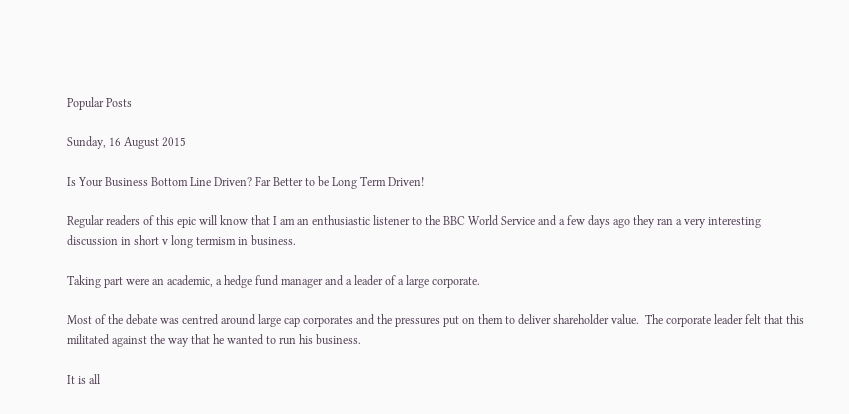Popular Posts

Sunday, 16 August 2015

Is Your Business Bottom Line Driven? Far Better to be Long Term Driven!

Regular readers of this epic will know that I am an enthusiastic listener to the BBC World Service and a few days ago they ran a very interesting discussion in short v long termism in business.

Taking part were an academic, a hedge fund manager and a leader of a large corporate.

Most of the debate was centred around large cap corporates and the pressures put on them to deliver shareholder value.  The corporate leader felt that this militated against the way that he wanted to run his business.

It is all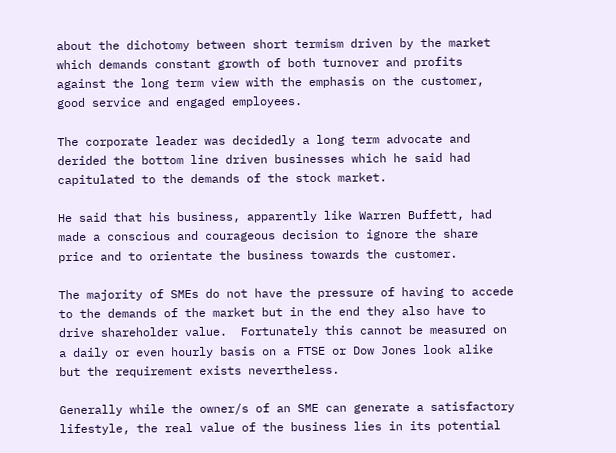about the dichotomy between short termism driven by the market which demands constant growth of both turnover and profits against the long term view with the emphasis on the customer, good service and engaged employees.

The corporate leader was decidedly a long term advocate and derided the bottom line driven businesses which he said had capitulated to the demands of the stock market.

He said that his business, apparently like Warren Buffett, had made a conscious and courageous decision to ignore the share price and to orientate the business towards the customer.

The majority of SMEs do not have the pressure of having to accede to the demands of the market but in the end they also have to drive shareholder value.  Fortunately this cannot be measured on a daily or even hourly basis on a FTSE or Dow Jones look alike but the requirement exists nevertheless.

Generally while the owner/s of an SME can generate a satisfactory lifestyle, the real value of the business lies in its potential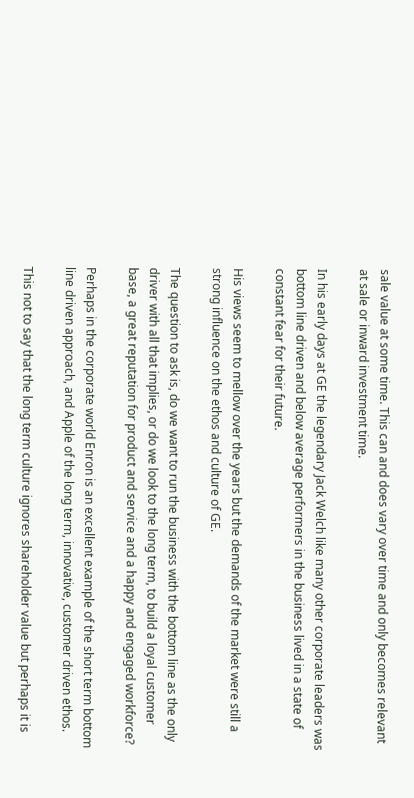sale value at some time. This can and does vary over time and only becomes relevant at sale or inward investment time.

In his early days at GE the legendary Jack Welch like many other corporate leaders was bottom line driven and below average performers in the business lived in a state of constant fear for their future.

His views seem to mellow over the years but the demands of the market were still a strong influence on the ethos and culture of GE.

The question to ask is, do we want to run the business with the bottom line as the only driver with all that implies, or do we look to the long term, to build a loyal customer base, a great reputation for product and service and a happy and engaged workforce?

Perhaps in the corporate world Enron is an excellent example of the short term bottom line driven approach, and Apple of the long term, innovative, customer driven ethos.

This not to say that the long term culture ignores shareholder value but perhaps it is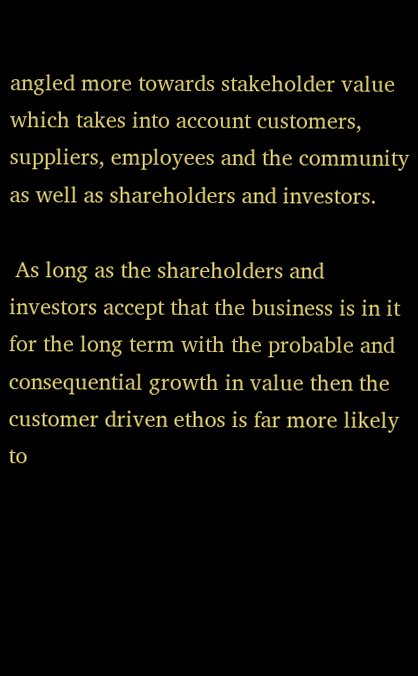angled more towards stakeholder value which takes into account customers, suppliers, employees and the community as well as shareholders and investors.

 As long as the shareholders and investors accept that the business is in it for the long term with the probable and consequential growth in value then the customer driven ethos is far more likely to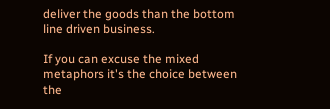deliver the goods than the bottom line driven business.

If you can excuse the mixed metaphors it's the choice between the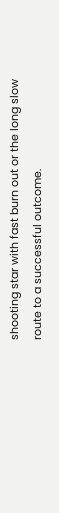shooting star with fast burn out or the long slow route to a successful outcome.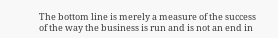The bottom line is merely a measure of the success of the way the business is run and is not an end in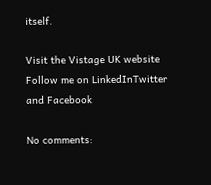itself.

Visit the Vistage UK website
Follow me on LinkedInTwitter and Facebook

No comments: